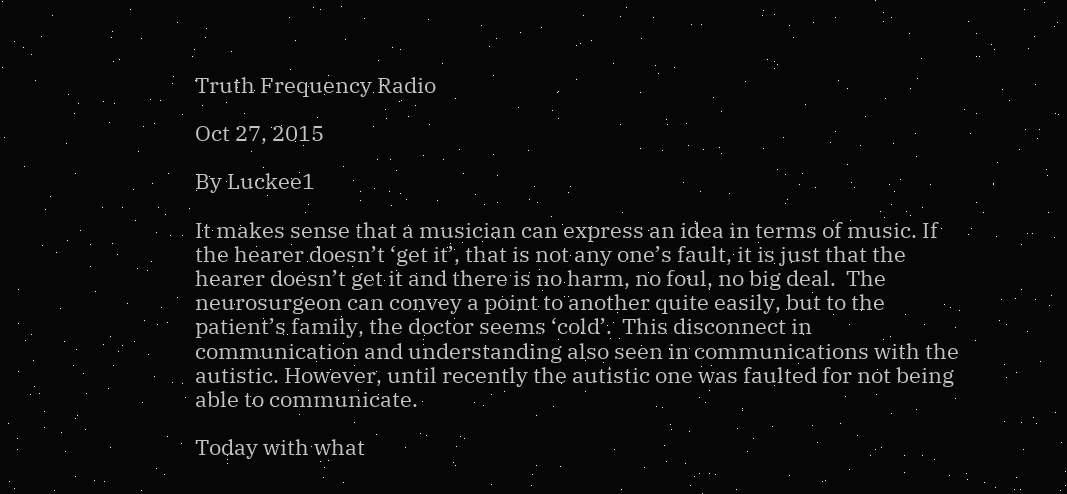Truth Frequency Radio

Oct 27, 2015

By Luckee1

It makes sense that a musician can express an idea in terms of music. If the hearer doesn’t ‘get it’, that is not any one’s fault, it is just that the hearer doesn’t get it and there is no harm, no foul, no big deal.  The neurosurgeon can convey a point to another quite easily, but to the patient’s family, the doctor seems ‘cold’.  This disconnect in communication and understanding also seen in communications with the autistic. However, until recently the autistic one was faulted for not being able to communicate.

Today with what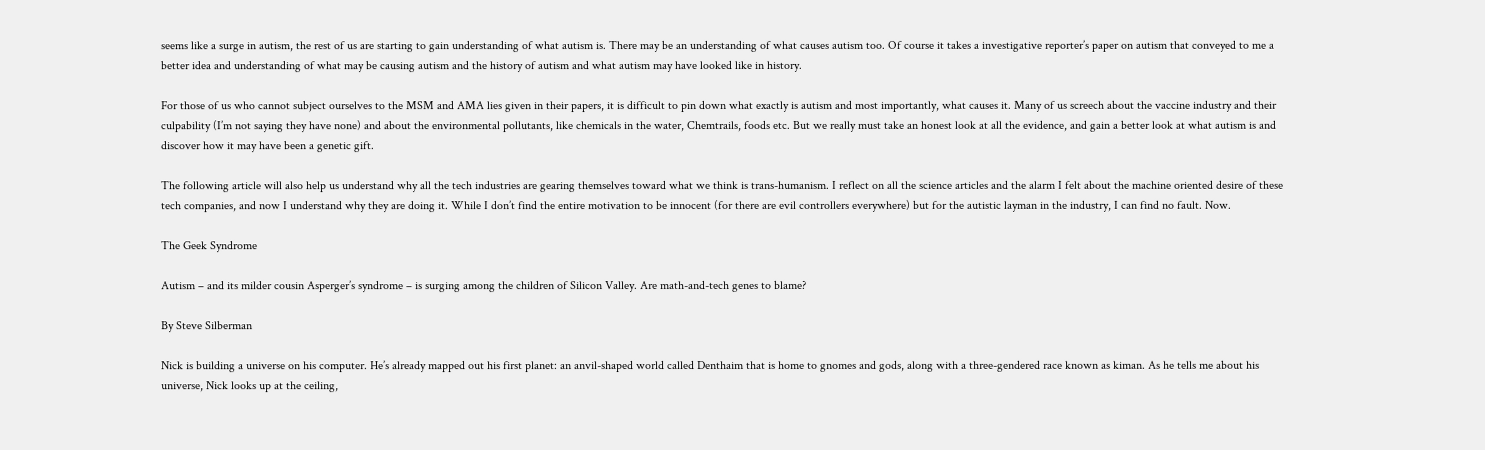seems like a surge in autism, the rest of us are starting to gain understanding of what autism is. There may be an understanding of what causes autism too. Of course it takes a investigative reporter’s paper on autism that conveyed to me a better idea and understanding of what may be causing autism and the history of autism and what autism may have looked like in history.

For those of us who cannot subject ourselves to the MSM and AMA lies given in their papers, it is difficult to pin down what exactly is autism and most importantly, what causes it. Many of us screech about the vaccine industry and their culpability (I’m not saying they have none) and about the environmental pollutants, like chemicals in the water, Chemtrails, foods etc. But we really must take an honest look at all the evidence, and gain a better look at what autism is and discover how it may have been a genetic gift.

The following article will also help us understand why all the tech industries are gearing themselves toward what we think is trans-humanism. I reflect on all the science articles and the alarm I felt about the machine oriented desire of these tech companies, and now I understand why they are doing it. While I don’t find the entire motivation to be innocent (for there are evil controllers everywhere) but for the autistic layman in the industry, I can find no fault. Now.

The Geek Syndrome

Autism – and its milder cousin Asperger’s syndrome – is surging among the children of Silicon Valley. Are math-and-tech genes to blame?

By Steve Silberman

Nick is building a universe on his computer. He’s already mapped out his first planet: an anvil-shaped world called Denthaim that is home to gnomes and gods, along with a three-gendered race known as kiman. As he tells me about his universe, Nick looks up at the ceiling,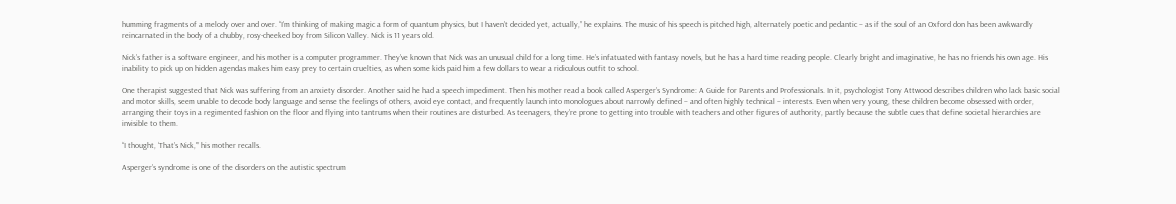humming fragments of a melody over and over. “I’m thinking of making magic a form of quantum physics, but I haven’t decided yet, actually,” he explains. The music of his speech is pitched high, alternately poetic and pedantic – as if the soul of an Oxford don has been awkwardly reincarnated in the body of a chubby, rosy-cheeked boy from Silicon Valley. Nick is 11 years old.

Nick’s father is a software engineer, and his mother is a computer programmer. They’ve known that Nick was an unusual child for a long time. He’s infatuated with fantasy novels, but he has a hard time reading people. Clearly bright and imaginative, he has no friends his own age. His inability to pick up on hidden agendas makes him easy prey to certain cruelties, as when some kids paid him a few dollars to wear a ridiculous outfit to school.

One therapist suggested that Nick was suffering from an anxiety disorder. Another said he had a speech impediment. Then his mother read a book called Asperger’s Syndrome: A Guide for Parents and Professionals. In it, psychologist Tony Attwood describes children who lack basic social and motor skills, seem unable to decode body language and sense the feelings of others, avoid eye contact, and frequently launch into monologues about narrowly defined – and often highly technical – interests. Even when very young, these children become obsessed with order, arranging their toys in a regimented fashion on the floor and flying into tantrums when their routines are disturbed. As teenagers, they’re prone to getting into trouble with teachers and other figures of authority, partly because the subtle cues that define societal hierarchies are invisible to them.

“I thought, ‘That’s Nick,'” his mother recalls.

Asperger’s syndrome is one of the disorders on the autistic spectrum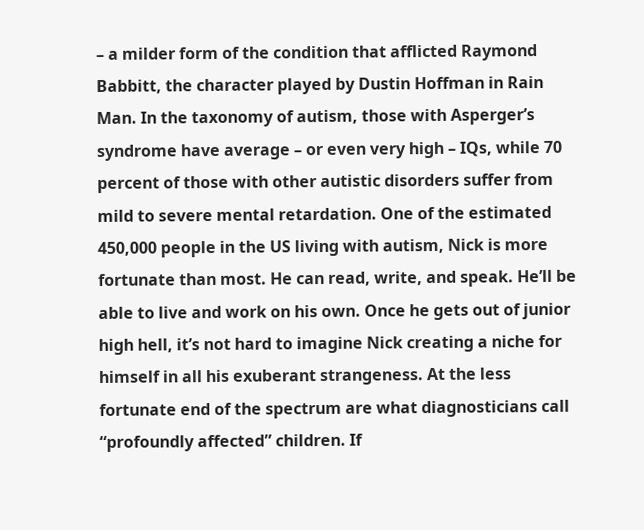– a milder form of the condition that afflicted Raymond Babbitt, the character played by Dustin Hoffman in Rain Man. In the taxonomy of autism, those with Asperger’s syndrome have average – or even very high – IQs, while 70 percent of those with other autistic disorders suffer from mild to severe mental retardation. One of the estimated 450,000 people in the US living with autism, Nick is more fortunate than most. He can read, write, and speak. He’ll be able to live and work on his own. Once he gets out of junior high hell, it’s not hard to imagine Nick creating a niche for himself in all his exuberant strangeness. At the less fortunate end of the spectrum are what diagnosticians call “profoundly affected” children. If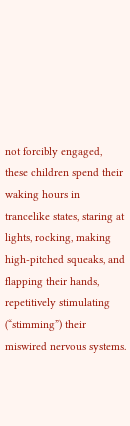not forcibly engaged, these children spend their waking hours in trancelike states, staring at lights, rocking, making high-pitched squeaks, and flapping their hands, repetitively stimulating (“stimming”) their miswired nervous systems.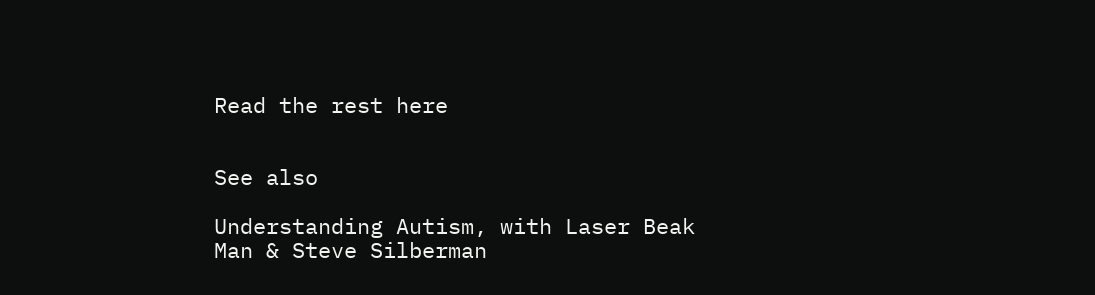Read the rest here


See also

Understanding Autism, with Laser Beak Man & Steve Silberman